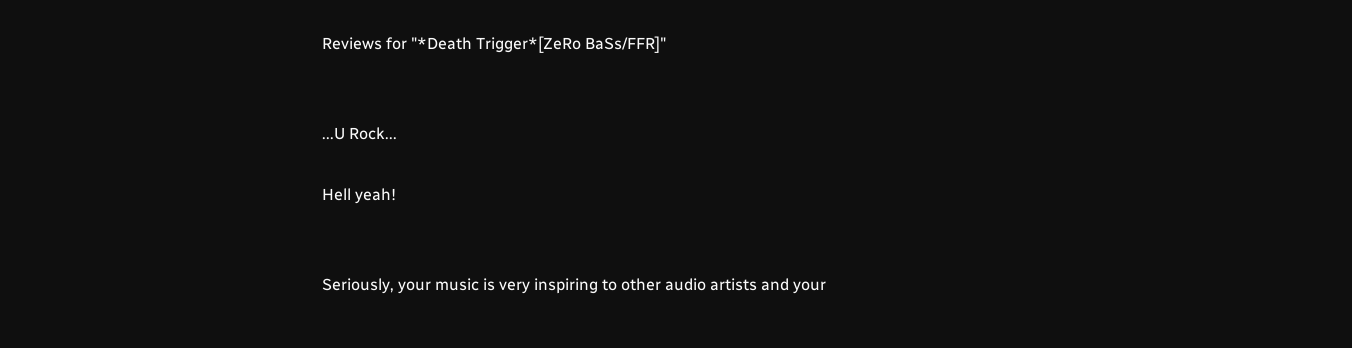Reviews for "*Death Trigger*[ZeRo BaSs/FFR]"


...U Rock...

Hell yeah!


Seriously, your music is very inspiring to other audio artists and your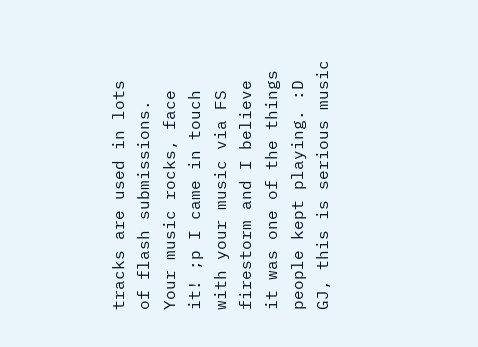tracks are used in lots of flash submissions. Your music rocks, face it! ;p I came in touch with your music via FS firestorm and I believe it was one of the things people kept playing. :D GJ, this is serious music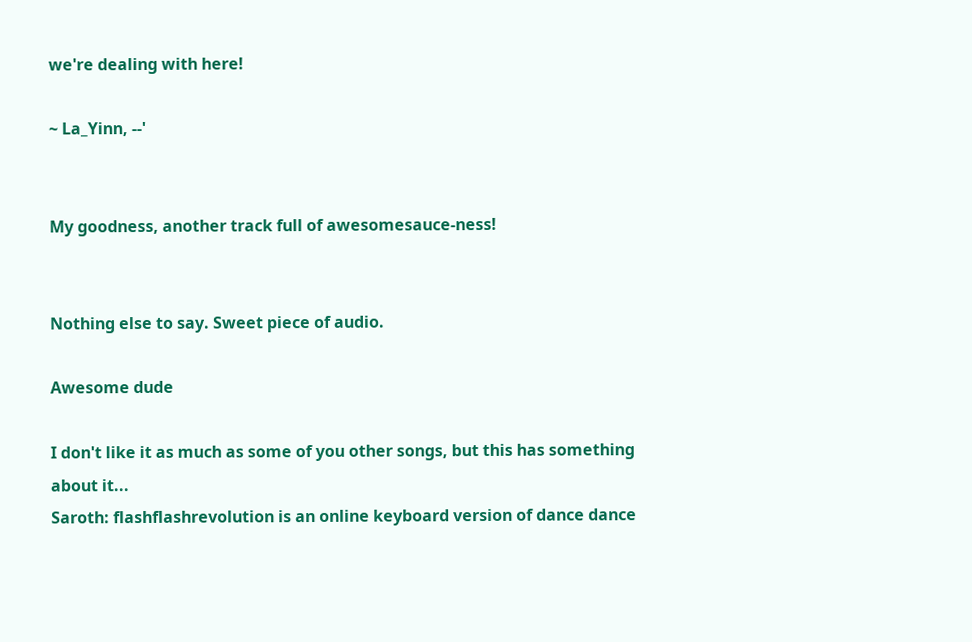we're dealing with here!

~ La_Yinn, --'


My goodness, another track full of awesomesauce-ness!


Nothing else to say. Sweet piece of audio.

Awesome dude

I don't like it as much as some of you other songs, but this has something about it...
Saroth: flashflashrevolution is an online keyboard version of dance dance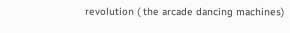revolution ( the arcade dancing machines)